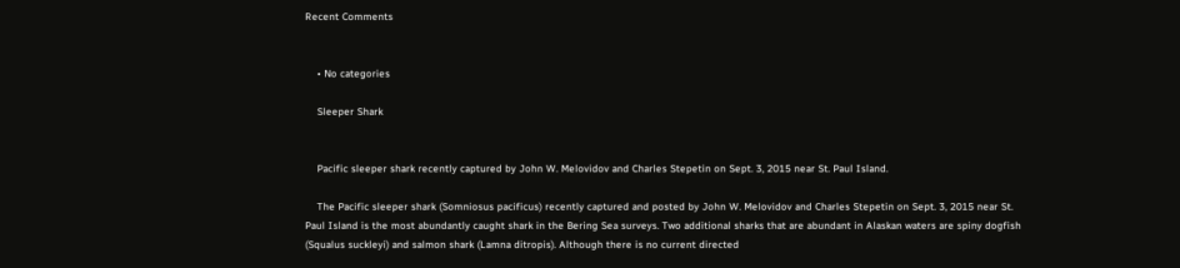Recent Comments


    • No categories

    Sleeper Shark


    Pacific sleeper shark recently captured by John W. Melovidov and Charles Stepetin on Sept. 3, 2015 near St. Paul Island.

    The Pacific sleeper shark (Somniosus pacificus) recently captured and posted by John W. Melovidov and Charles Stepetin on Sept. 3, 2015 near St. Paul Island is the most abundantly caught shark in the Bering Sea surveys. Two additional sharks that are abundant in Alaskan waters are spiny dogfish (Squalus suckleyi) and salmon shark (Lamna ditropis). Although there is no current directed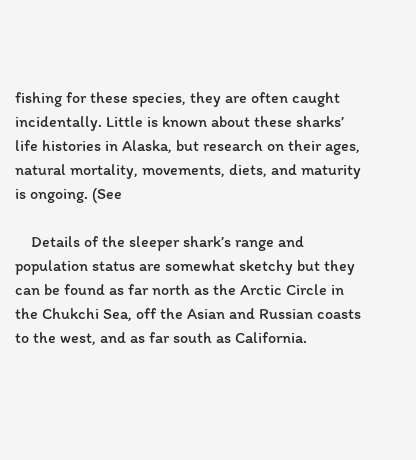fishing for these species, they are often caught incidentally. Little is known about these sharks’ life histories in Alaska, but research on their ages, natural mortality, movements, diets, and maturity is ongoing. (See

    Details of the sleeper shark’s range and population status are somewhat sketchy but they can be found as far north as the Arctic Circle in the Chukchi Sea, off the Asian and Russian coasts to the west, and as far south as California.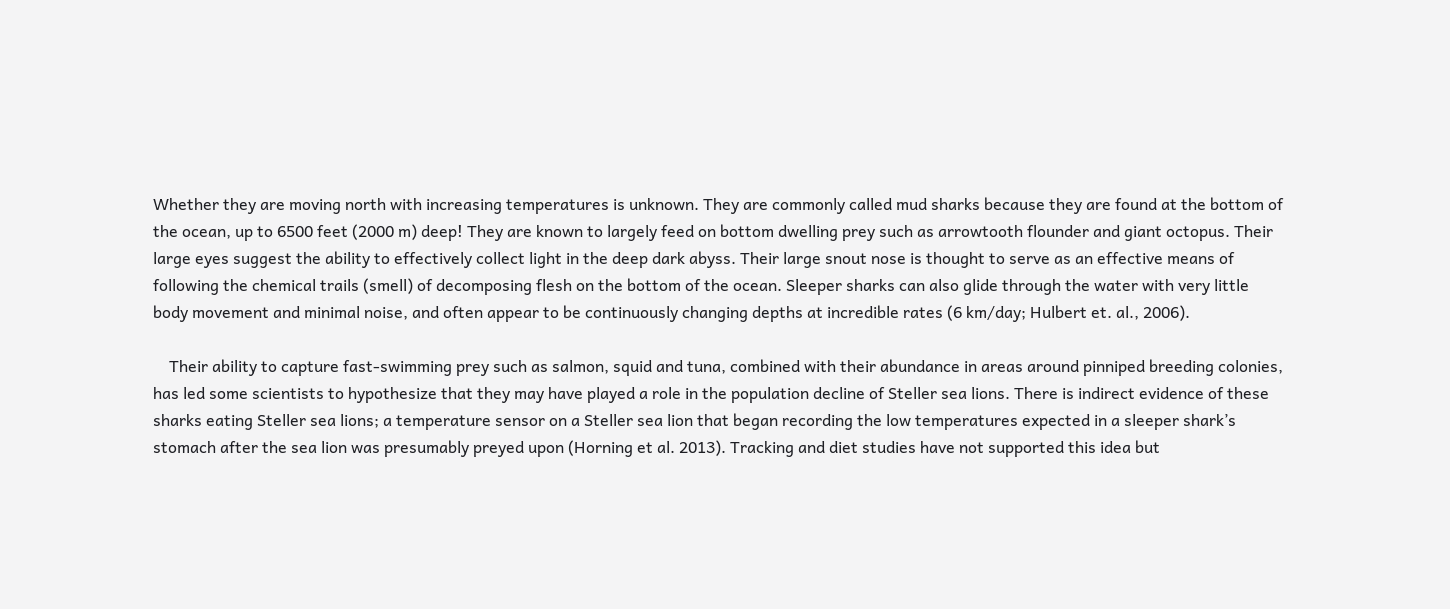Whether they are moving north with increasing temperatures is unknown. They are commonly called mud sharks because they are found at the bottom of the ocean, up to 6500 feet (2000 m) deep! They are known to largely feed on bottom dwelling prey such as arrowtooth flounder and giant octopus. Their large eyes suggest the ability to effectively collect light in the deep dark abyss. Their large snout nose is thought to serve as an effective means of following the chemical trails (smell) of decomposing flesh on the bottom of the ocean. Sleeper sharks can also glide through the water with very little body movement and minimal noise, and often appear to be continuously changing depths at incredible rates (6 km/day; Hulbert et. al., 2006).

    Their ability to capture fast-swimming prey such as salmon, squid and tuna, combined with their abundance in areas around pinniped breeding colonies, has led some scientists to hypothesize that they may have played a role in the population decline of Steller sea lions. There is indirect evidence of these sharks eating Steller sea lions; a temperature sensor on a Steller sea lion that began recording the low temperatures expected in a sleeper shark’s stomach after the sea lion was presumably preyed upon (Horning et al. 2013). Tracking and diet studies have not supported this idea but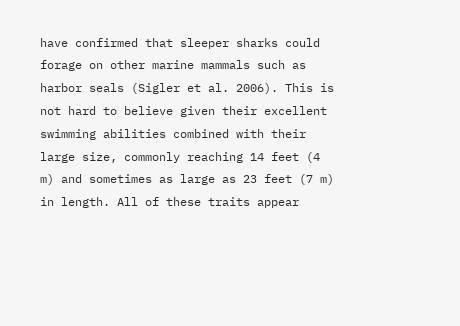have confirmed that sleeper sharks could forage on other marine mammals such as harbor seals (Sigler et al. 2006). This is not hard to believe given their excellent swimming abilities combined with their large size, commonly reaching 14 feet (4 m) and sometimes as large as 23 feet (7 m) in length. All of these traits appear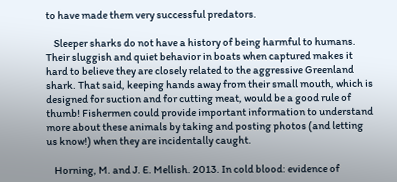to have made them very successful predators.

    Sleeper sharks do not have a history of being harmful to humans. Their sluggish and quiet behavior in boats when captured makes it hard to believe they are closely related to the aggressive Greenland shark. That said, keeping hands away from their small mouth, which is designed for suction and for cutting meat, would be a good rule of thumb! Fishermen could provide important information to understand more about these animals by taking and posting photos (and letting us know!) when they are incidentally caught.

    Horning, M. and J. E. Mellish. 2013. In cold blood: evidence of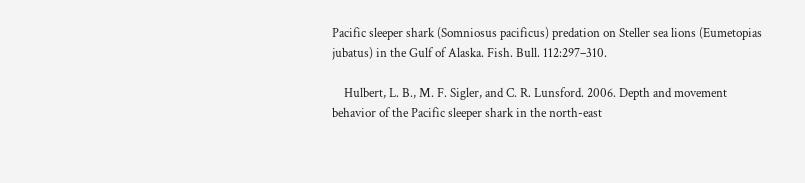Pacific sleeper shark (Somniosus pacificus) predation on Steller sea lions (Eumetopias jubatus) in the Gulf of Alaska. Fish. Bull. 112:297–310.

    Hulbert, L. B., M. F. Sigler, and C. R. Lunsford. 2006. Depth and movement behavior of the Pacific sleeper shark in the north-east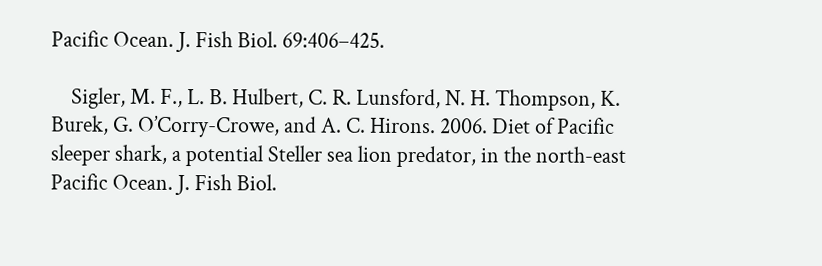Pacific Ocean. J. Fish Biol. 69:406–425.

    Sigler, M. F., L. B. Hulbert, C. R. Lunsford, N. H. Thompson, K. Burek, G. O’Corry-Crowe, and A. C. Hirons. 2006. Diet of Pacific sleeper shark, a potential Steller sea lion predator, in the north-east Pacific Ocean. J. Fish Biol.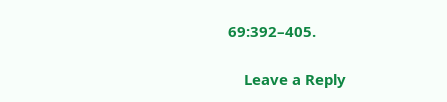69:392–405.

    Leave a Reply